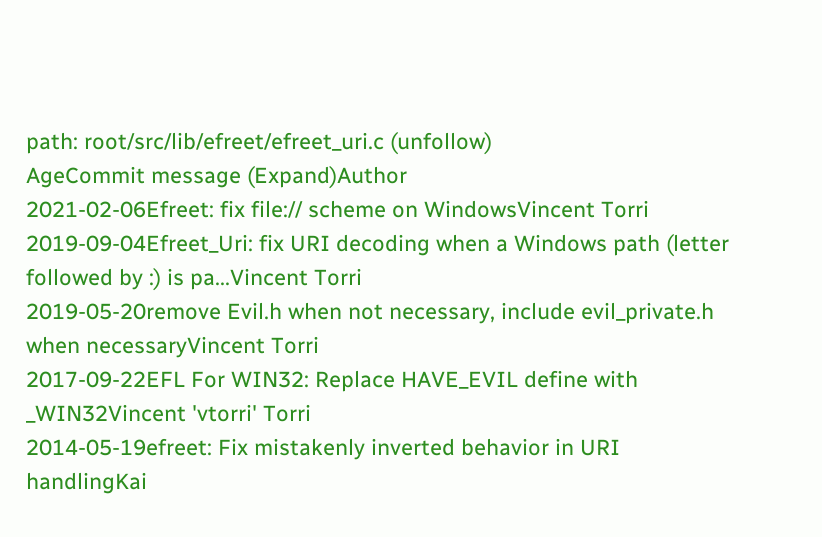path: root/src/lib/efreet/efreet_uri.c (unfollow)
AgeCommit message (Expand)Author
2021-02-06Efreet: fix file:// scheme on WindowsVincent Torri
2019-09-04Efreet_Uri: fix URI decoding when a Windows path (letter followed by :) is pa...Vincent Torri
2019-05-20remove Evil.h when not necessary, include evil_private.h when necessaryVincent Torri
2017-09-22EFL For WIN32: Replace HAVE_EVIL define with _WIN32Vincent 'vtorri' Torri
2014-05-19efreet: Fix mistakenly inverted behavior in URI handlingKai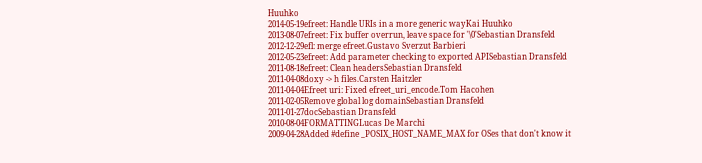Huuhko
2014-05-19efreet: Handle URIs in a more generic wayKai Huuhko
2013-08-07efreet: Fix buffer overrun, leave space for '\0'Sebastian Dransfeld
2012-12-29efl: merge efreet.Gustavo Sverzut Barbieri
2012-05-23efreet: Add parameter checking to exported APISebastian Dransfeld
2011-08-18efreet: Clean headersSebastian Dransfeld
2011-04-08doxy -> h files.Carsten Haitzler
2011-04-04Efreet uri: Fixed efreet_uri_encode.Tom Hacohen
2011-02-05Remove global log domainSebastian Dransfeld
2011-01-27docSebastian Dransfeld
2010-08-04FORMATTINGLucas De Marchi
2009-04-28Added #define _POSIX_HOST_NAME_MAX for OSes that don't know it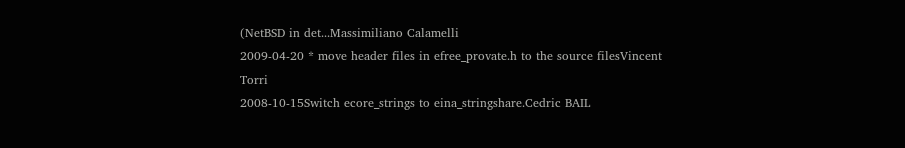(NetBSD in det...Massimiliano Calamelli
2009-04-20 * move header files in efree_provate.h to the source filesVincent Torri
2008-10-15Switch ecore_strings to eina_stringshare.Cedric BAIL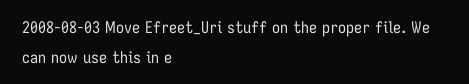2008-08-03 Move Efreet_Uri stuff on the proper file. We can now use this in e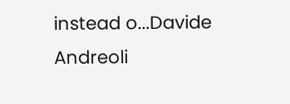instead o...Davide Andreoli